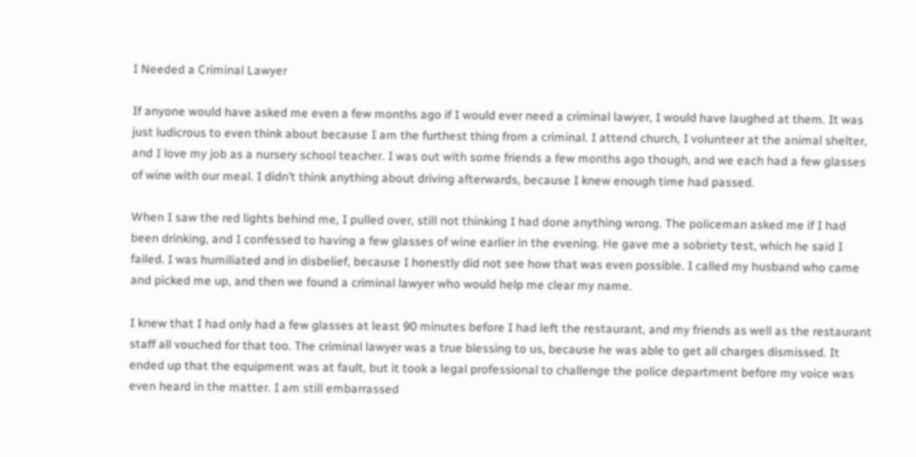I Needed a Criminal Lawyer

If anyone would have asked me even a few months ago if I would ever need a criminal lawyer, I would have laughed at them. It was just ludicrous to even think about because I am the furthest thing from a criminal. I attend church, I volunteer at the animal shelter, and I love my job as a nursery school teacher. I was out with some friends a few months ago though, and we each had a few glasses of wine with our meal. I didn’t think anything about driving afterwards, because I knew enough time had passed.

When I saw the red lights behind me, I pulled over, still not thinking I had done anything wrong. The policeman asked me if I had been drinking, and I confessed to having a few glasses of wine earlier in the evening. He gave me a sobriety test, which he said I failed. I was humiliated and in disbelief, because I honestly did not see how that was even possible. I called my husband who came and picked me up, and then we found a criminal lawyer who would help me clear my name.

I knew that I had only had a few glasses at least 90 minutes before I had left the restaurant, and my friends as well as the restaurant staff all vouched for that too. The criminal lawyer was a true blessing to us, because he was able to get all charges dismissed. It ended up that the equipment was at fault, but it took a legal professional to challenge the police department before my voice was even heard in the matter. I am still embarrassed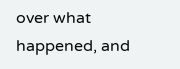over what happened, and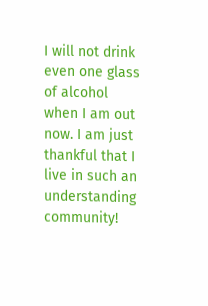I will not drink even one glass of alcohol when I am out now. I am just thankful that I live in such an understanding community!